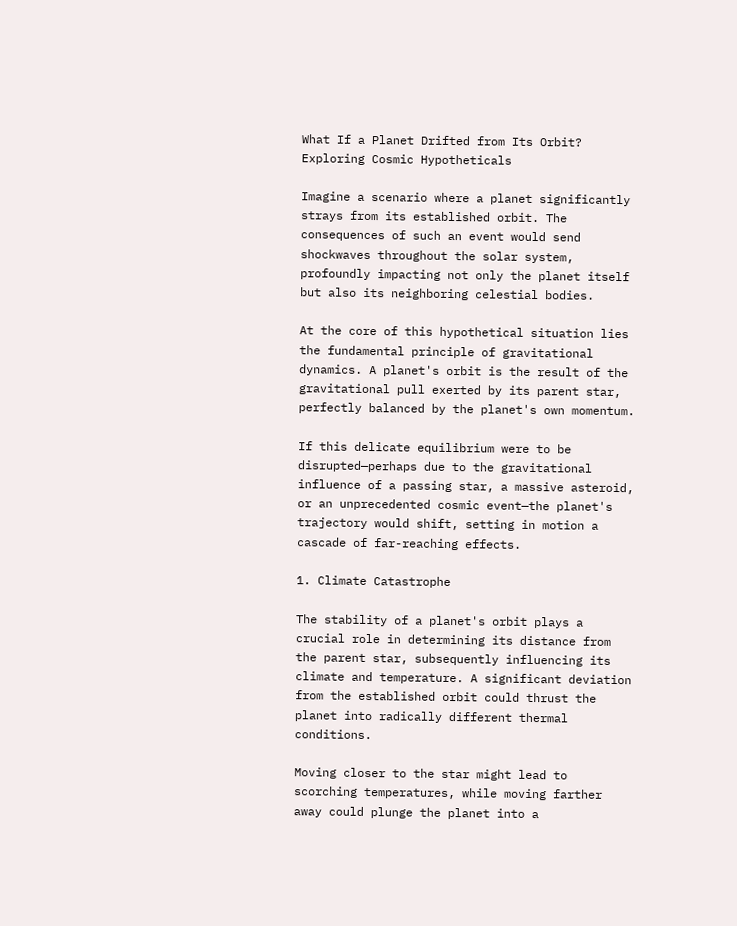What If a Planet Drifted from Its Orbit? Exploring Cosmic Hypotheticals

Imagine a scenario where a planet significantly strays from its established orbit. The consequences of such an event would send shockwaves throughout the solar system, profoundly impacting not only the planet itself but also its neighboring celestial bodies.

At the core of this hypothetical situation lies the fundamental principle of gravitational dynamics. A planet's orbit is the result of the gravitational pull exerted by its parent star, perfectly balanced by the planet's own momentum.

If this delicate equilibrium were to be disrupted—perhaps due to the gravitational influence of a passing star, a massive asteroid, or an unprecedented cosmic event—the planet's trajectory would shift, setting in motion a cascade of far-reaching effects.

1. Climate Catastrophe

The stability of a planet's orbit plays a crucial role in determining its distance from the parent star, subsequently influencing its climate and temperature. A significant deviation from the established orbit could thrust the planet into radically different thermal conditions.

Moving closer to the star might lead to scorching temperatures, while moving farther away could plunge the planet into a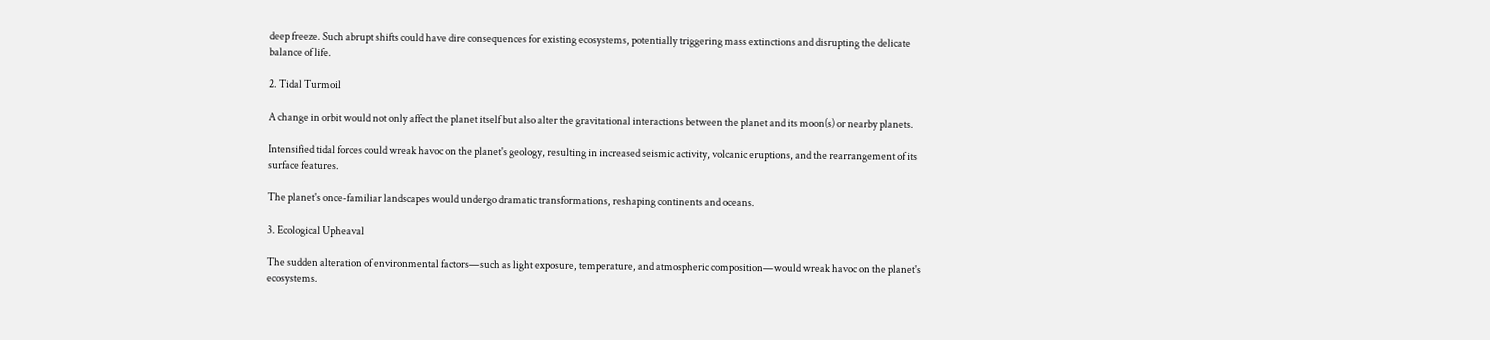deep freeze. Such abrupt shifts could have dire consequences for existing ecosystems, potentially triggering mass extinctions and disrupting the delicate balance of life.

2. Tidal Turmoil

A change in orbit would not only affect the planet itself but also alter the gravitational interactions between the planet and its moon(s) or nearby planets.

Intensified tidal forces could wreak havoc on the planet's geology, resulting in increased seismic activity, volcanic eruptions, and the rearrangement of its surface features.

The planet's once-familiar landscapes would undergo dramatic transformations, reshaping continents and oceans.

3. Ecological Upheaval

The sudden alteration of environmental factors—such as light exposure, temperature, and atmospheric composition—would wreak havoc on the planet's ecosystems.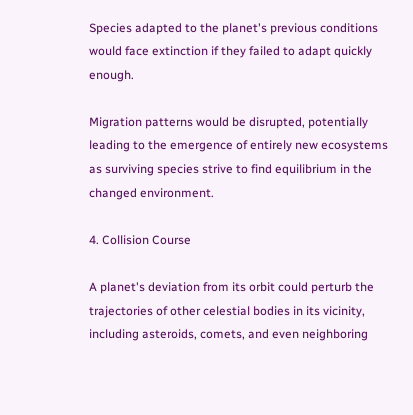Species adapted to the planet's previous conditions would face extinction if they failed to adapt quickly enough.

Migration patterns would be disrupted, potentially leading to the emergence of entirely new ecosystems as surviving species strive to find equilibrium in the changed environment.

4. Collision Course

A planet's deviation from its orbit could perturb the trajectories of other celestial bodies in its vicinity, including asteroids, comets, and even neighboring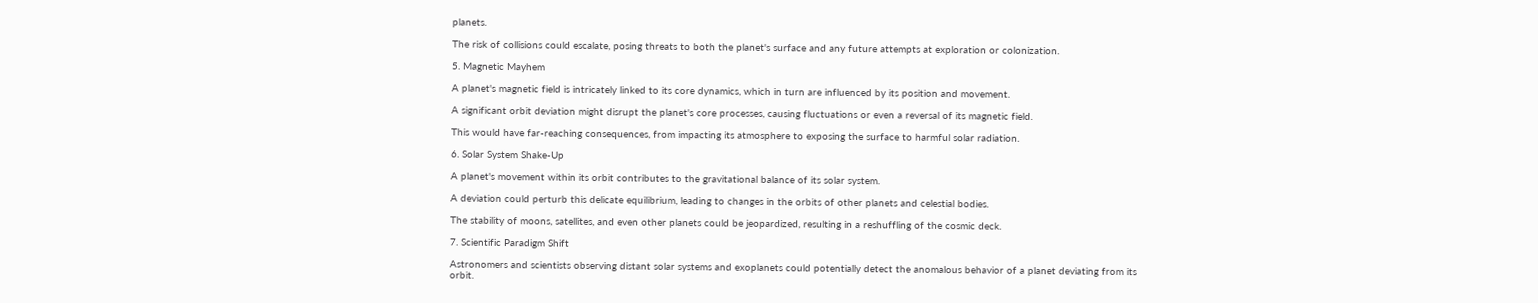planets.

The risk of collisions could escalate, posing threats to both the planet's surface and any future attempts at exploration or colonization.

5. Magnetic Mayhem

A planet's magnetic field is intricately linked to its core dynamics, which in turn are influenced by its position and movement.

A significant orbit deviation might disrupt the planet's core processes, causing fluctuations or even a reversal of its magnetic field.

This would have far-reaching consequences, from impacting its atmosphere to exposing the surface to harmful solar radiation.

6. Solar System Shake-Up

A planet's movement within its orbit contributes to the gravitational balance of its solar system.

A deviation could perturb this delicate equilibrium, leading to changes in the orbits of other planets and celestial bodies.

The stability of moons, satellites, and even other planets could be jeopardized, resulting in a reshuffling of the cosmic deck.

7. Scientific Paradigm Shift

Astronomers and scientists observing distant solar systems and exoplanets could potentially detect the anomalous behavior of a planet deviating from its orbit.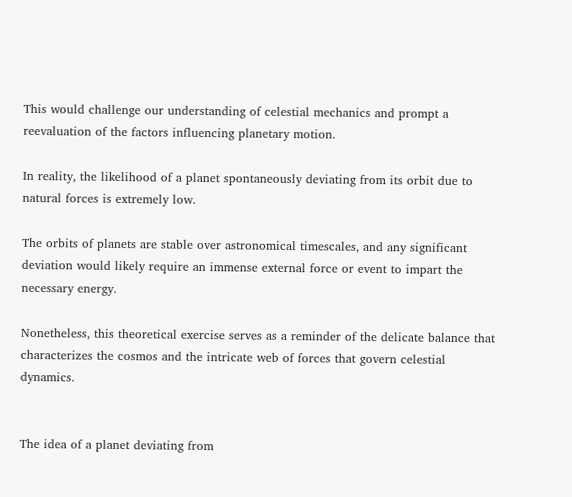This would challenge our understanding of celestial mechanics and prompt a reevaluation of the factors influencing planetary motion.

In reality, the likelihood of a planet spontaneously deviating from its orbit due to natural forces is extremely low.

The orbits of planets are stable over astronomical timescales, and any significant deviation would likely require an immense external force or event to impart the necessary energy.

Nonetheless, this theoretical exercise serves as a reminder of the delicate balance that characterizes the cosmos and the intricate web of forces that govern celestial dynamics.


The idea of a planet deviating from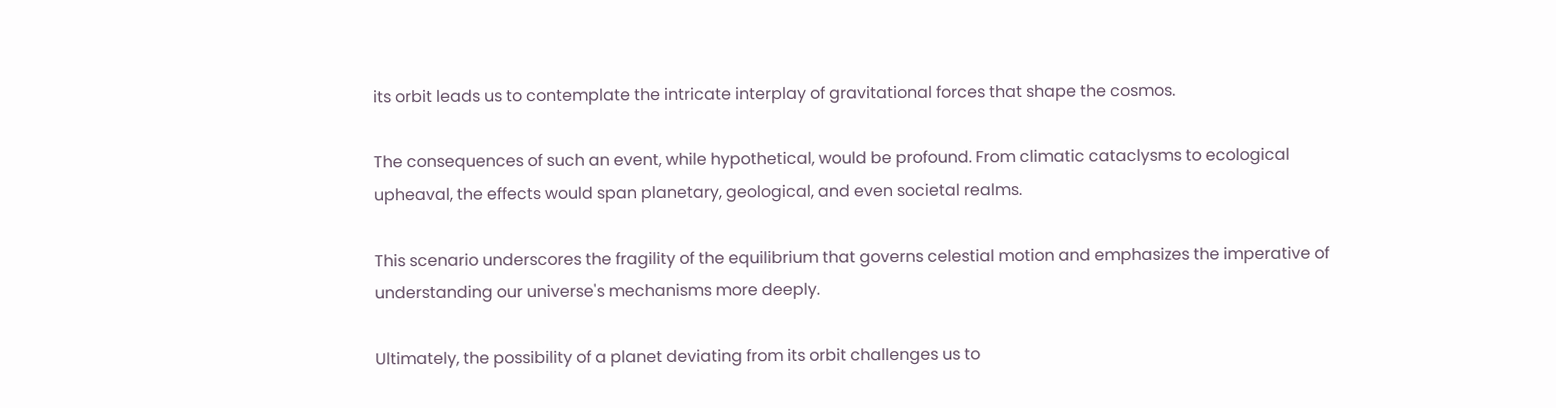its orbit leads us to contemplate the intricate interplay of gravitational forces that shape the cosmos.

The consequences of such an event, while hypothetical, would be profound. From climatic cataclysms to ecological upheaval, the effects would span planetary, geological, and even societal realms.

This scenario underscores the fragility of the equilibrium that governs celestial motion and emphasizes the imperative of understanding our universe's mechanisms more deeply.

Ultimately, the possibility of a planet deviating from its orbit challenges us to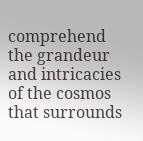comprehend the grandeur and intricacies of the cosmos that surrounds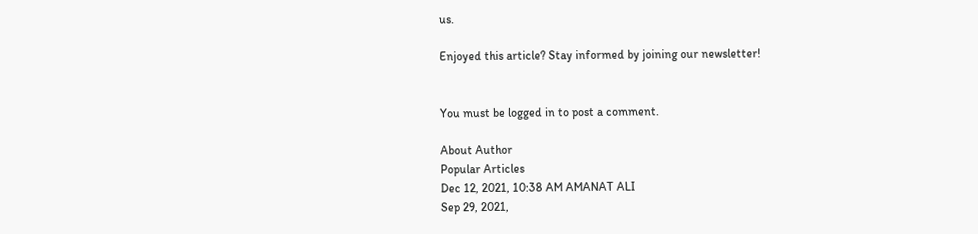us.

Enjoyed this article? Stay informed by joining our newsletter!


You must be logged in to post a comment.

About Author
Popular Articles
Dec 12, 2021, 10:38 AM AMANAT ALI
Sep 29, 2021,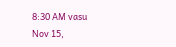8:30 AM vasu
Nov 15,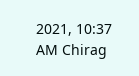2021, 10:37 AM Chirag